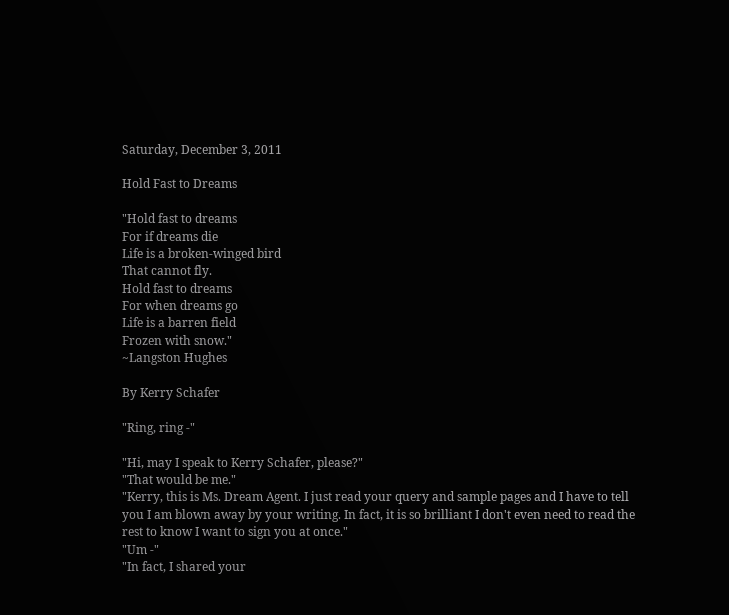Saturday, December 3, 2011

Hold Fast to Dreams

"Hold fast to dreams
For if dreams die
Life is a broken-winged bird
That cannot fly.
Hold fast to dreams
For when dreams go
Life is a barren field
Frozen with snow."
~Langston Hughes

By Kerry Schafer

"Ring, ring -"

"Hi, may I speak to Kerry Schafer, please?"
"That would be me."
"Kerry, this is Ms. Dream Agent. I just read your query and sample pages and I have to tell you I am blown away by your writing. In fact, it is so brilliant I don't even need to read the rest to know I want to sign you at once."
"Um -"
"In fact, I shared your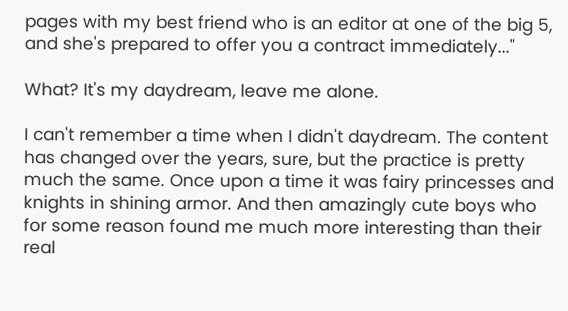pages with my best friend who is an editor at one of the big 5, and she's prepared to offer you a contract immediately..."

What? It's my daydream, leave me alone.

I can't remember a time when I didn't daydream. The content has changed over the years, sure, but the practice is pretty much the same. Once upon a time it was fairy princesses and knights in shining armor. And then amazingly cute boys who for some reason found me much more interesting than their real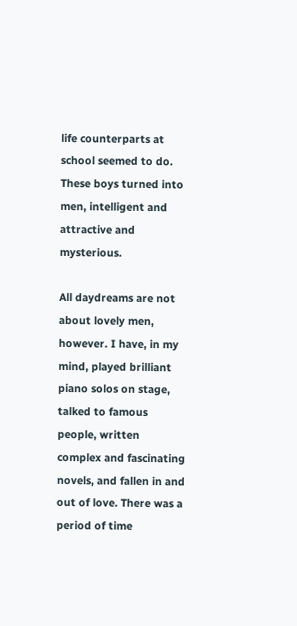life counterparts at school seemed to do. These boys turned into men, intelligent and attractive and mysterious.

All daydreams are not about lovely men, however. I have, in my mind, played brilliant piano solos on stage, talked to famous people, written complex and fascinating novels, and fallen in and out of love. There was a period of time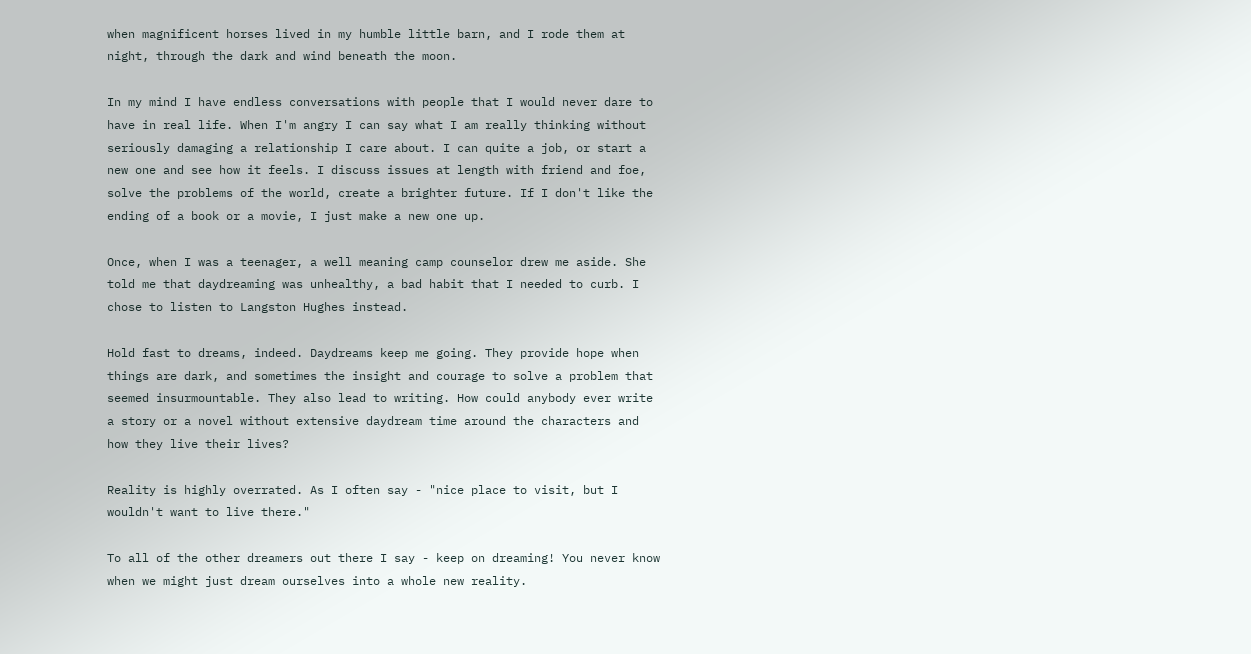when magnificent horses lived in my humble little barn, and I rode them at night, through the dark and wind beneath the moon.

In my mind I have endless conversations with people that I would never dare to have in real life. When I'm angry I can say what I am really thinking without seriously damaging a relationship I care about. I can quite a job, or start a new one and see how it feels. I discuss issues at length with friend and foe, solve the problems of the world, create a brighter future. If I don't like the ending of a book or a movie, I just make a new one up.

Once, when I was a teenager, a well meaning camp counselor drew me aside. She told me that daydreaming was unhealthy, a bad habit that I needed to curb. I chose to listen to Langston Hughes instead.

Hold fast to dreams, indeed. Daydreams keep me going. They provide hope when things are dark, and sometimes the insight and courage to solve a problem that seemed insurmountable. They also lead to writing. How could anybody ever write a story or a novel without extensive daydream time around the characters and how they live their lives?

Reality is highly overrated. As I often say - "nice place to visit, but I wouldn't want to live there."

To all of the other dreamers out there I say - keep on dreaming! You never know when we might just dream ourselves into a whole new reality.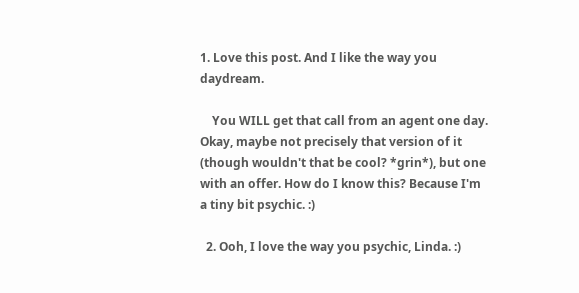1. Love this post. And I like the way you daydream.

    You WILL get that call from an agent one day. Okay, maybe not precisely that version of it (though wouldn't that be cool? *grin*), but one with an offer. How do I know this? Because I'm a tiny bit psychic. :)

  2. Ooh, I love the way you psychic, Linda. :)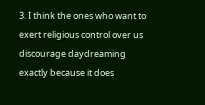3. I think the ones who want to exert religious control over us discourage daydreaming exactly because it does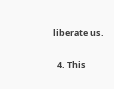liberate us.

  4. This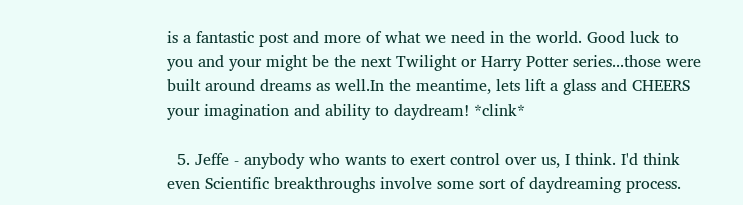is a fantastic post and more of what we need in the world. Good luck to you and your might be the next Twilight or Harry Potter series...those were built around dreams as well.In the meantime, lets lift a glass and CHEERS your imagination and ability to daydream! *clink*

  5. Jeffe - anybody who wants to exert control over us, I think. I'd think even Scientific breakthroughs involve some sort of daydreaming process.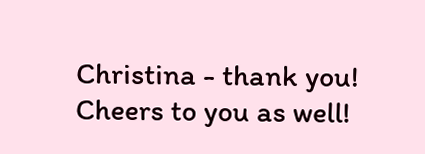Christina - thank you! Cheers to you as well!